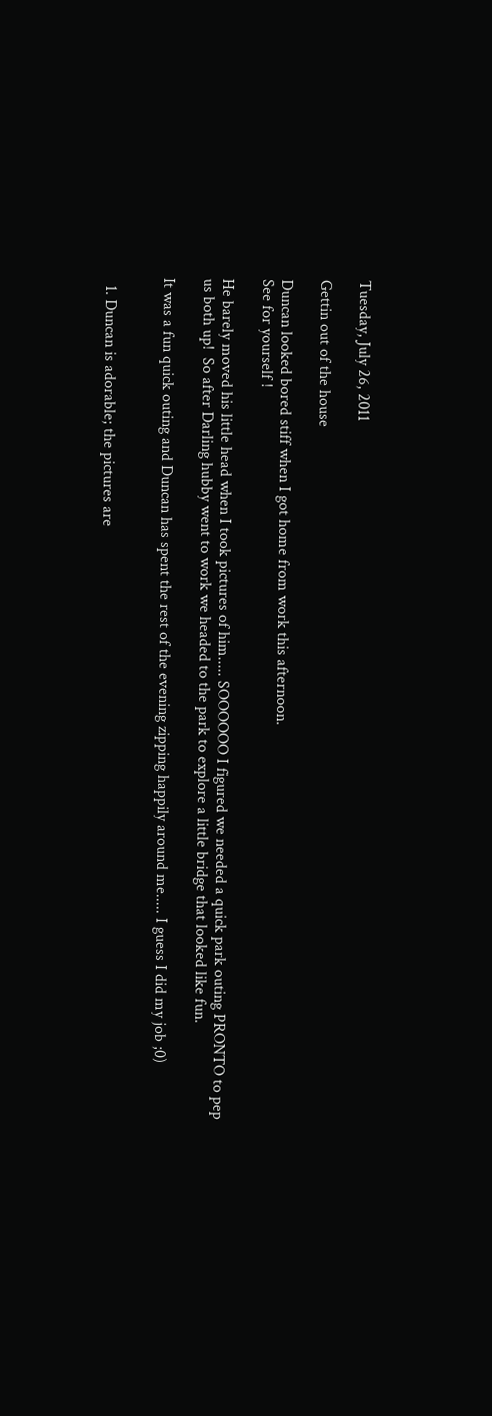Tuesday, July 26, 2011

Gettin out of the house

Duncan looked bored stiff when I got home from work this afternoon.
See for yourself !

He barely moved his little head when I took pictures of him..... SOOOOOO I figured we needed a quick park outing PRONTO to pep us both up!  So after Darling hubby went to work we headed to the park to explore a little bridge that looked like fun.

It was a fun quick outing and Duncan has spent the rest of the evening zipping happily around me..... I guess I did my job ;0)


  1. Duncan is adorable; the pictures are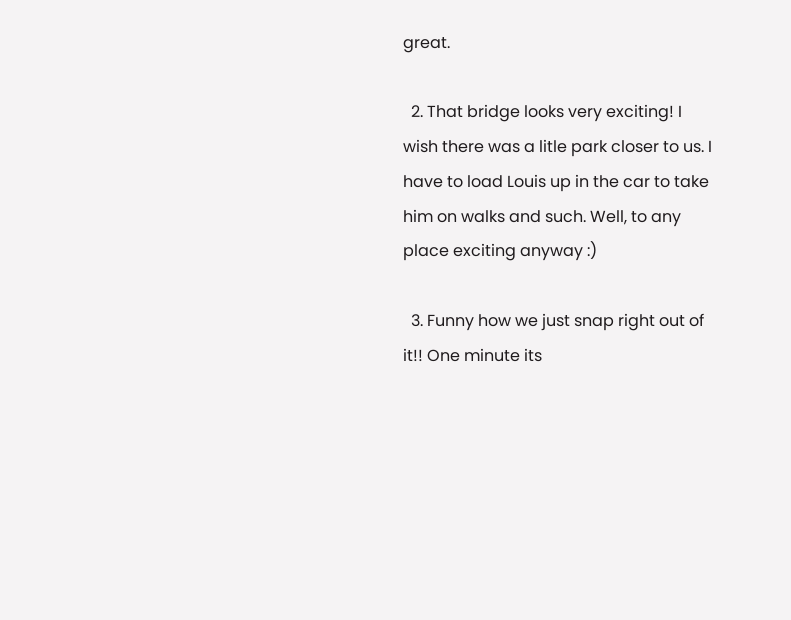great.

  2. That bridge looks very exciting! I wish there was a litle park closer to us. I have to load Louis up in the car to take him on walks and such. Well, to any place exciting anyway :)

  3. Funny how we just snap right out of it!! One minute its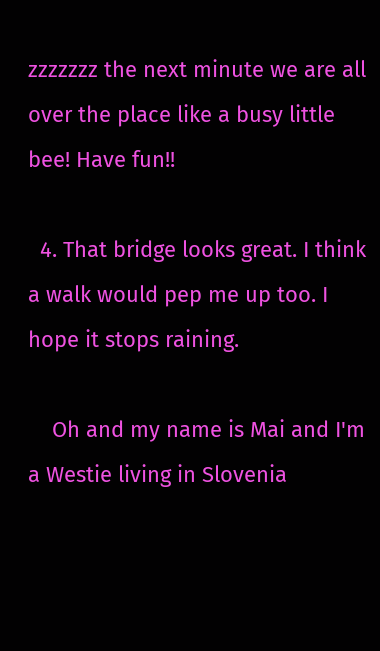zzzzzzz the next minute we are all over the place like a busy little bee! Have fun!!

  4. That bridge looks great. I think a walk would pep me up too. I hope it stops raining.

    Oh and my name is Mai and I'm a Westie living in Slovenia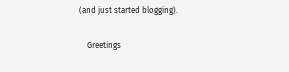(and just started blogging).

    Greetings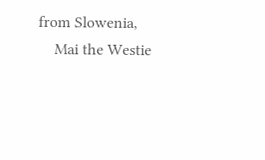from Slowenia,
    Mai the Westie